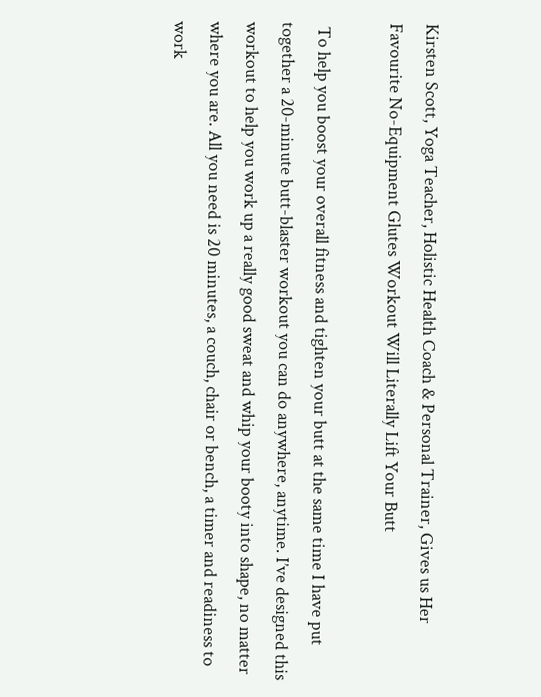Kirsten Scott, Yoga Teacher, Holistic Health Coach & Personal Trainer, Gives us Her Favourite No-Equipment Glutes Workout Will Literally Lift Your Butt

 To help you boost your overall fitness and tighten your butt at the same time I have put together a 20-minute butt-blaster workout you can do anywhere, anytime. I’ve designed this workout to help you work up a really good sweat and whip your booty into shape, no matter where you are. All you need is 20 minutes, a couch, chair or bench, a timer and readiness to work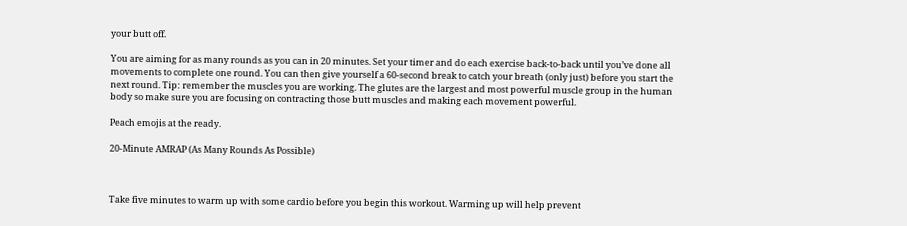your butt off.

You are aiming for as many rounds as you can in 20 minutes. Set your timer and do each exercise back-to-back until you’ve done all movements to complete one round. You can then give yourself a 60-second break to catch your breath (only just) before you start the next round. Tip: remember the muscles you are working. The glutes are the largest and most powerful muscle group in the human body so make sure you are focusing on contracting those butt muscles and making each movement powerful.

Peach emojis at the ready.

20-Minute AMRAP (As Many Rounds As Possible)



Take five minutes to warm up with some cardio before you begin this workout. Warming up will help prevent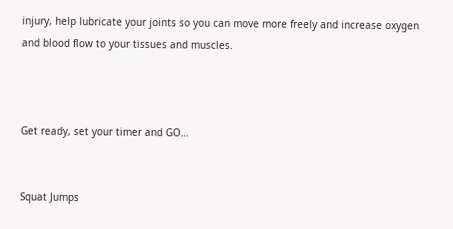injury, help lubricate your joints so you can move more freely and increase oxygen and blood flow to your tissues and muscles.



Get ready, set your timer and GO…


Squat Jumps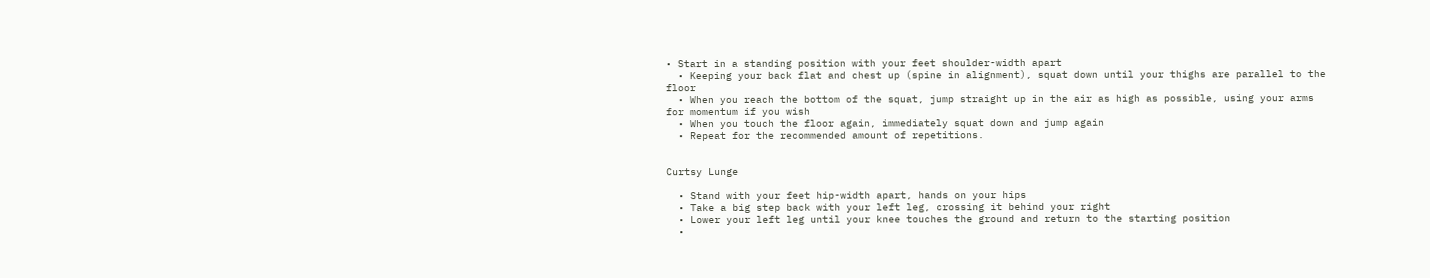• Start in a standing position with your feet shoulder-width apart
  • Keeping your back flat and chest up (spine in alignment), squat down until your thighs are parallel to the floor
  • When you reach the bottom of the squat, jump straight up in the air as high as possible, using your arms for momentum if you wish
  • When you touch the floor again, immediately squat down and jump again
  • Repeat for the recommended amount of repetitions.


Curtsy Lunge

  • Stand with your feet hip-width apart, hands on your hips
  • Take a big step back with your left leg, crossing it behind your right
  • Lower your left leg until your knee touches the ground and return to the starting position
  •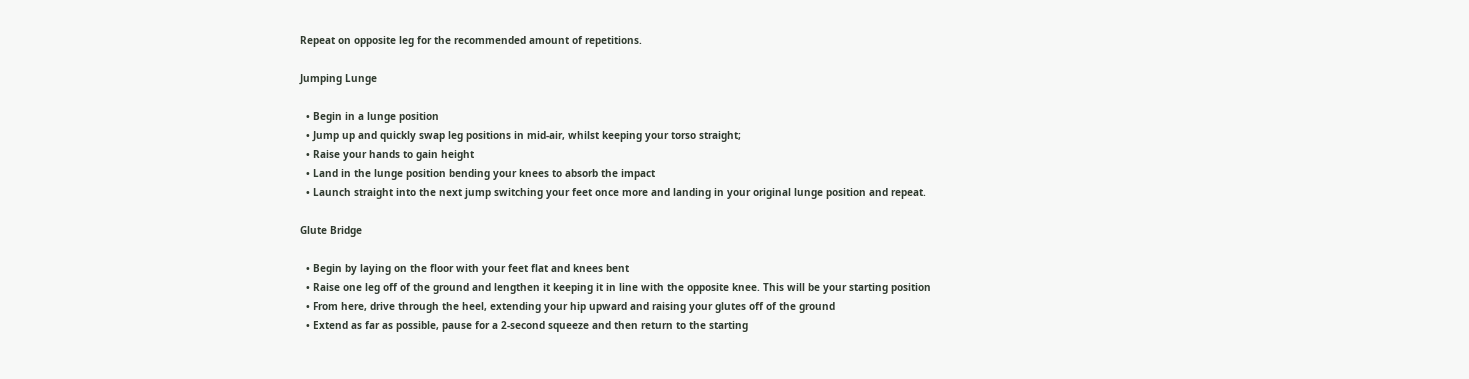Repeat on opposite leg for the recommended amount of repetitions.

Jumping Lunge

  • Begin in a lunge position
  • Jump up and quickly swap leg positions in mid-air, whilst keeping your torso straight;
  • Raise your hands to gain height
  • Land in the lunge position bending your knees to absorb the impact
  • Launch straight into the next jump switching your feet once more and landing in your original lunge position and repeat.

Glute Bridge

  • Begin by laying on the floor with your feet flat and knees bent
  • Raise one leg off of the ground and lengthen it keeping it in line with the opposite knee. This will be your starting position
  • From here, drive through the heel, extending your hip upward and raising your glutes off of the ground
  • Extend as far as possible, pause for a 2-second squeeze and then return to the starting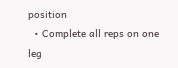position
  • Complete all reps on one leg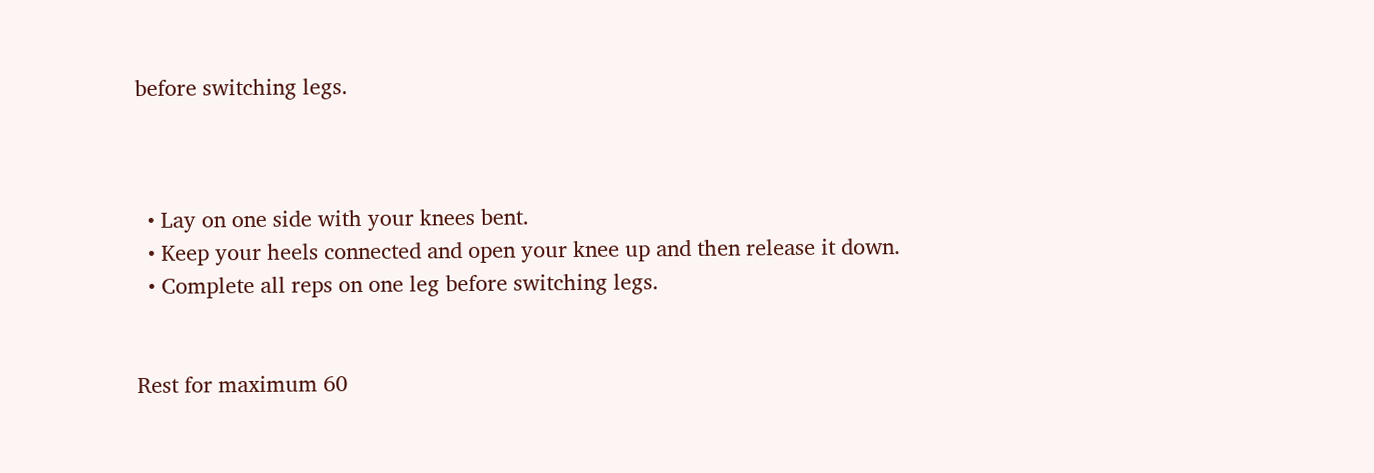before switching legs.



  • Lay on one side with your knees bent.
  • Keep your heels connected and open your knee up and then release it down.
  • Complete all reps on one leg before switching legs.


Rest for maximum 60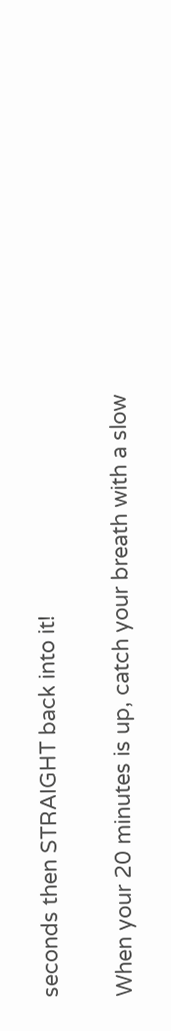seconds then STRAIGHT back into it!

When your 20 minutes is up, catch your breath with a slow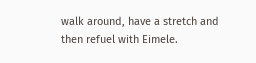walk around, have a stretch and then refuel with Eimele.